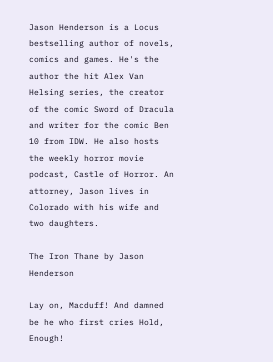Jason Henderson is a Locus bestselling author of novels, comics and games. He's the author the hit Alex Van Helsing series, the creator of the comic Sword of Dracula and writer for the comic Ben 10 from IDW. He also hosts the weekly horror movie podcast, Castle of Horror. An attorney, Jason lives in Colorado with his wife and two daughters.

The Iron Thane by Jason Henderson

Lay on, Macduff! And damned be he who first cries Hold, Enough!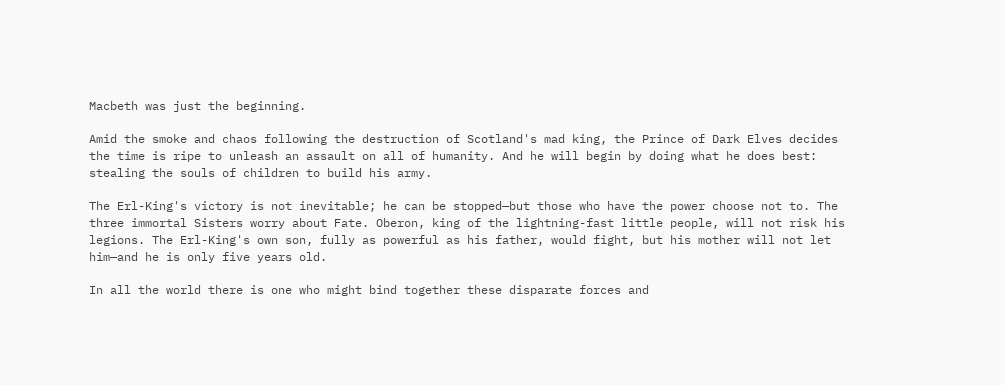Macbeth was just the beginning.

Amid the smoke and chaos following the destruction of Scotland's mad king, the Prince of Dark Elves decides the time is ripe to unleash an assault on all of humanity. And he will begin by doing what he does best: stealing the souls of children to build his army.

The Erl-King's victory is not inevitable; he can be stopped—but those who have the power choose not to. The three immortal Sisters worry about Fate. Oberon, king of the lightning-fast little people, will not risk his legions. The Erl-King's own son, fully as powerful as his father, would fight, but his mother will not let him—and he is only five years old.

In all the world there is one who might bind together these disparate forces and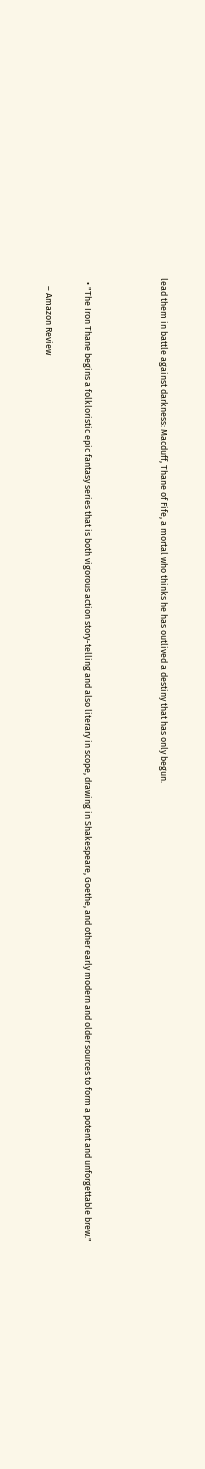lead them in battle against darkness: Macduff, Thane of Fife, a mortal who thinks he has outlived a destiny that has only begun.



  • "The Iron Thane begins a folkloristic epic fantasy series that is both vigorous action story-telling and also literary in scope, drawing in Shakespeare, Goethe, and other early modern and older sources to form a potent and unforgettable brew."

    – Amazon Review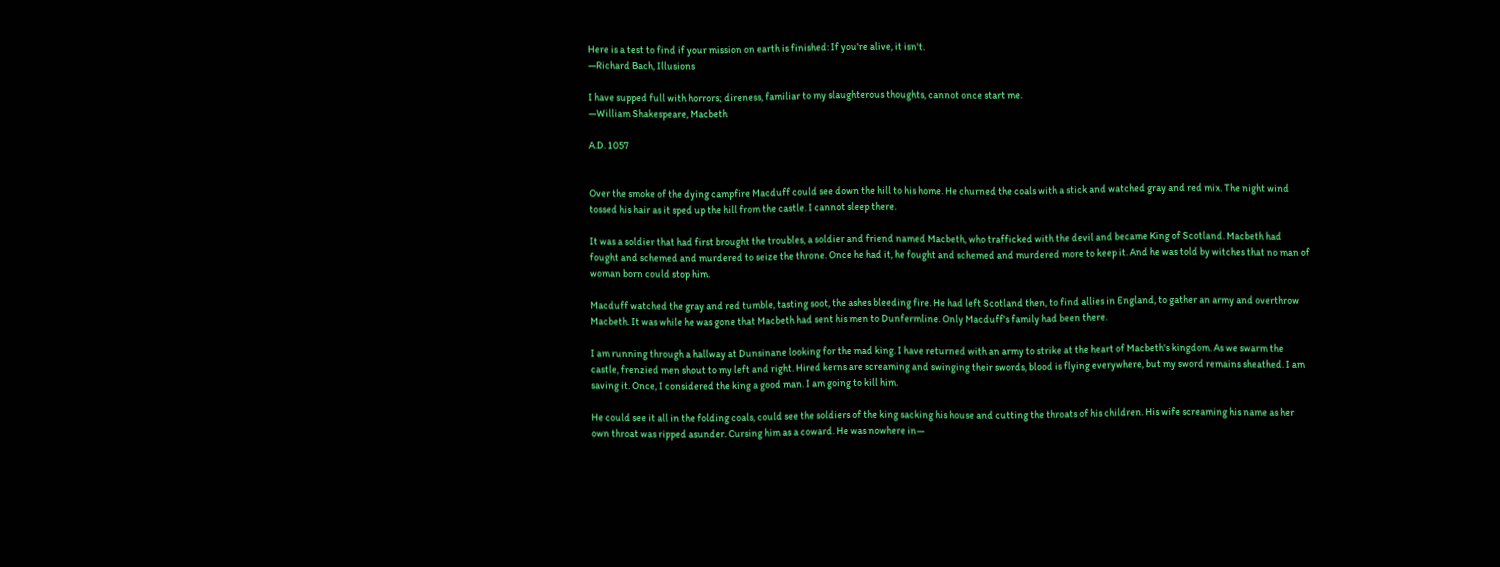Here is a test to find if your mission on earth is finished: If you're alive, it isn't.
—Richard Bach, Illusions

I have supped full with horrors; direness, familiar to my slaughterous thoughts, cannot once start me.
—William Shakespeare, Macbeth

A.D. 1057


Over the smoke of the dying campfire Macduff could see down the hill to his home. He churned the coals with a stick and watched gray and red mix. The night wind tossed his hair as it sped up the hill from the castle. I cannot sleep there.

It was a soldier that had first brought the troubles, a soldier and friend named Macbeth, who trafficked with the devil and became King of Scotland. Macbeth had fought and schemed and murdered to seize the throne. Once he had it, he fought and schemed and murdered more to keep it. And he was told by witches that no man of woman born could stop him.

Macduff watched the gray and red tumble, tasting soot, the ashes bleeding fire. He had left Scotland then, to find allies in England, to gather an army and overthrow Macbeth. It was while he was gone that Macbeth had sent his men to Dunfermline. Only Macduff's family had been there.

I am running through a hallway at Dunsinane looking for the mad king. I have returned with an army to strike at the heart of Macbeth's kingdom. As we swarm the castle, frenzied men shout to my left and right. Hired kerns are screaming and swinging their swords, blood is flying everywhere, but my sword remains sheathed. I am saving it. Once, I considered the king a good man. I am going to kill him.

He could see it all in the folding coals, could see the soldiers of the king sacking his house and cutting the throats of his children. His wife screaming his name as her own throat was ripped asunder. Cursing him as a coward. He was nowhere in—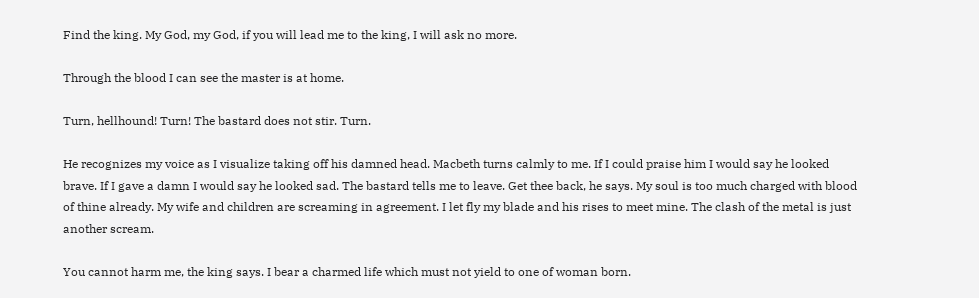Find the king. My God, my God, if you will lead me to the king, I will ask no more.

Through the blood I can see the master is at home.

Turn, hellhound! Turn! The bastard does not stir. Turn.

He recognizes my voice as I visualize taking off his damned head. Macbeth turns calmly to me. If I could praise him I would say he looked brave. If I gave a damn I would say he looked sad. The bastard tells me to leave. Get thee back, he says. My soul is too much charged with blood of thine already. My wife and children are screaming in agreement. I let fly my blade and his rises to meet mine. The clash of the metal is just another scream.

You cannot harm me, the king says. I bear a charmed life which must not yield to one of woman born.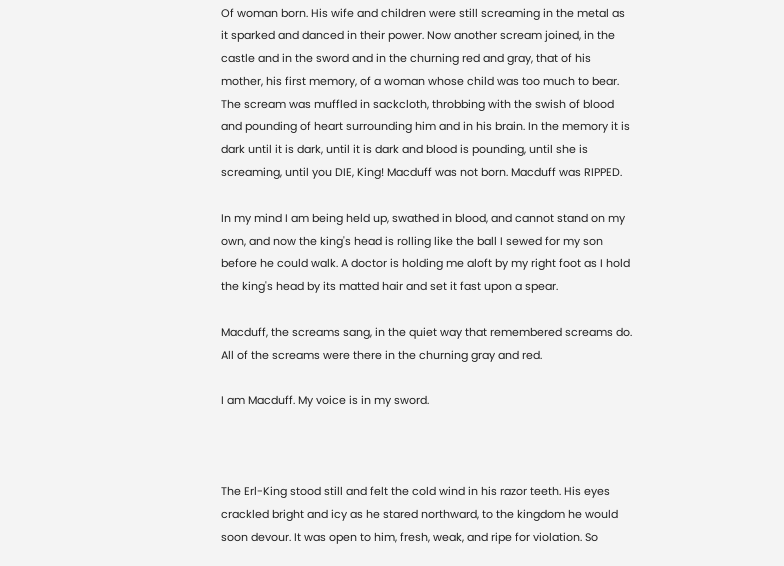Of woman born. His wife and children were still screaming in the metal as it sparked and danced in their power. Now another scream joined, in the castle and in the sword and in the churning red and gray, that of his mother, his first memory, of a woman whose child was too much to bear. The scream was muffled in sackcloth, throbbing with the swish of blood and pounding of heart surrounding him and in his brain. In the memory it is dark until it is dark, until it is dark and blood is pounding, until she is screaming, until you DIE, King! Macduff was not born. Macduff was RIPPED.

In my mind I am being held up, swathed in blood, and cannot stand on my own, and now the king's head is rolling like the ball I sewed for my son before he could walk. A doctor is holding me aloft by my right foot as I hold the king's head by its matted hair and set it fast upon a spear.

Macduff, the screams sang, in the quiet way that remembered screams do. All of the screams were there in the churning gray and red.

I am Macduff. My voice is in my sword.



The Erl-King stood still and felt the cold wind in his razor teeth. His eyes crackled bright and icy as he stared northward, to the kingdom he would soon devour. It was open to him, fresh, weak, and ripe for violation. So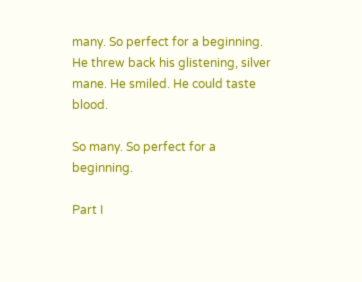many. So perfect for a beginning. He threw back his glistening, silver mane. He smiled. He could taste blood.

So many. So perfect for a beginning.

Part I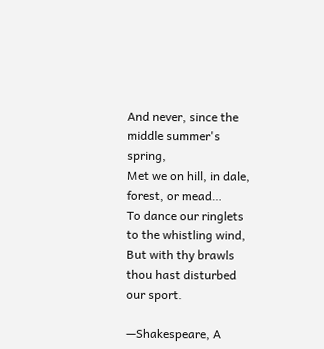And never, since the middle summer's spring,
Met we on hill, in dale, forest, or mead…
To dance our ringlets to the whistling wind,
But with thy brawls thou hast disturbed our sport.

—Shakespeare, A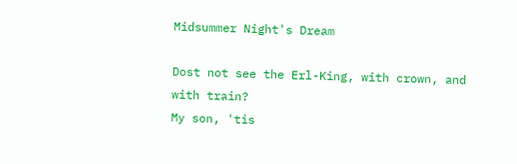Midsummer Night's Dream

Dost not see the Erl-King, with crown, and with train?
My son, 'tis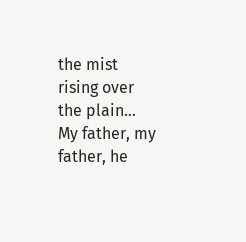the mist rising over the plain…
My father, my father, he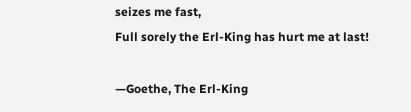seizes me fast,
Full sorely the Erl-King has hurt me at last!

—Goethe, The Erl-King